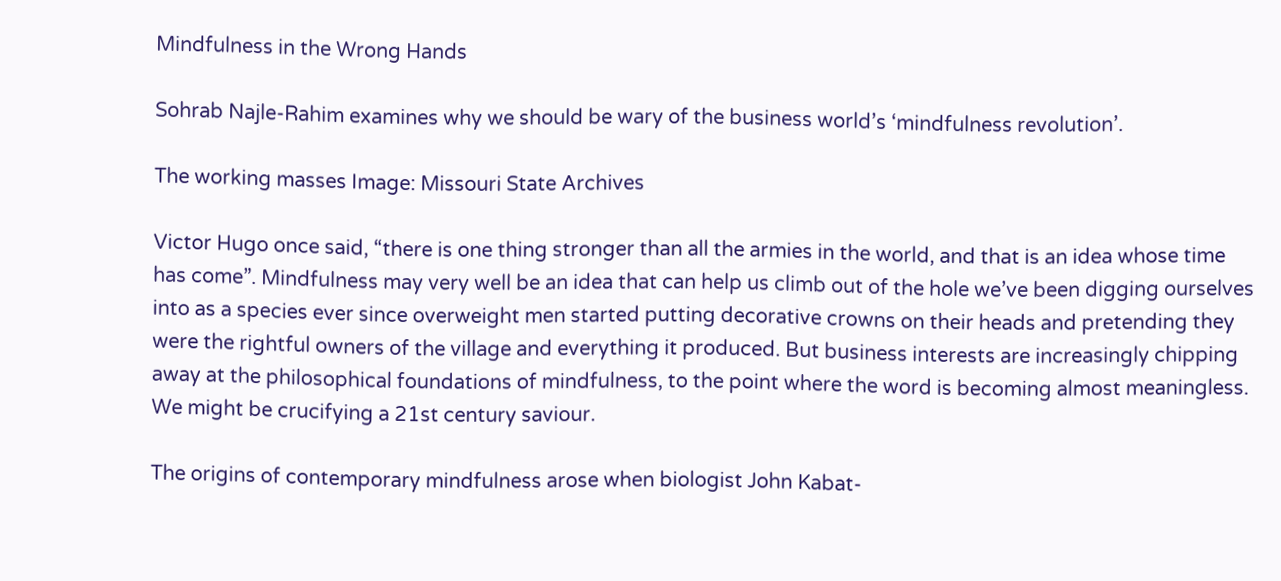Mindfulness in the Wrong Hands

Sohrab Najle-Rahim examines why we should be wary of the business world’s ‘mindfulness revolution’.

The working masses Image: Missouri State Archives

Victor Hugo once said, “there is one thing stronger than all the armies in the world, and that is an idea whose time has come”. Mindfulness may very well be an idea that can help us climb out of the hole we’ve been digging ourselves into as a species ever since overweight men started putting decorative crowns on their heads and pretending they were the rightful owners of the village and everything it produced. But business interests are increasingly chipping away at the philosophical foundations of mindfulness, to the point where the word is becoming almost meaningless. We might be crucifying a 21st century saviour.

The origins of contemporary mindfulness arose when biologist John Kabat-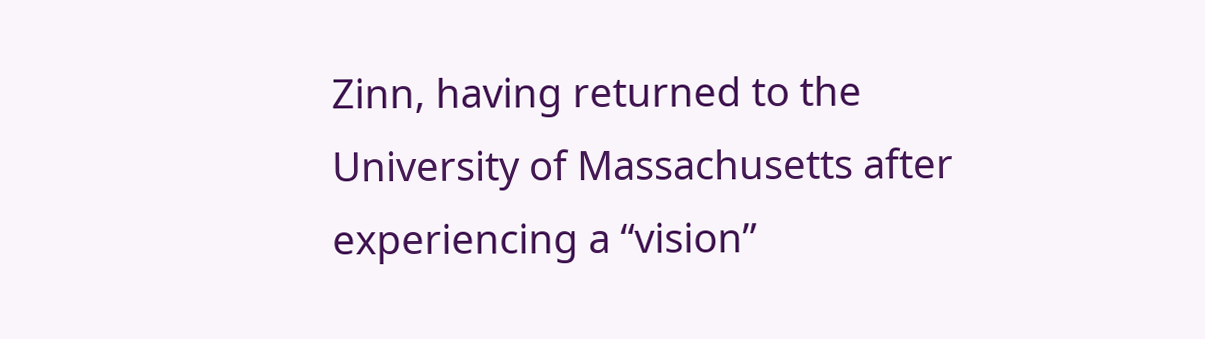Zinn, having returned to the University of Massachusetts after experiencing a “vision”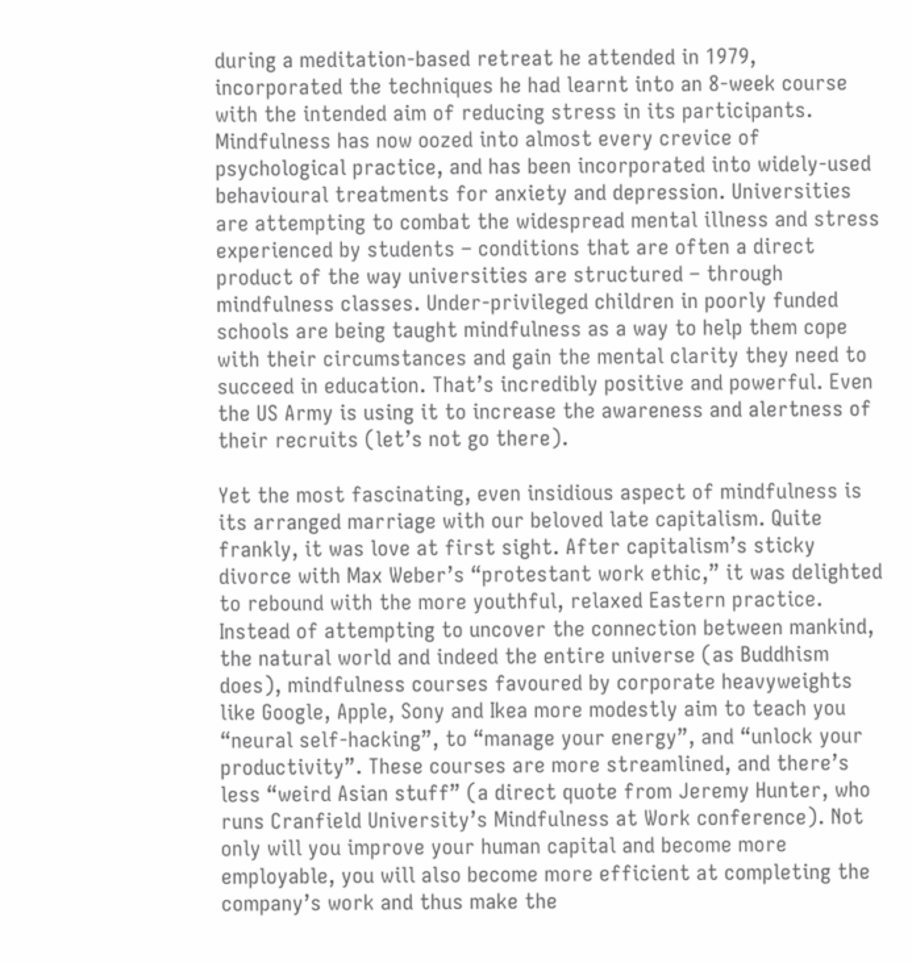during a meditation-based retreat he attended in 1979, incorporated the techniques he had learnt into an 8-week course with the intended aim of reducing stress in its participants. Mindfulness has now oozed into almost every crevice of psychological practice, and has been incorporated into widely-used behavioural treatments for anxiety and depression. Universities are attempting to combat the widespread mental illness and stress experienced by students – conditions that are often a direct product of the way universities are structured – through mindfulness classes. Under-privileged children in poorly funded schools are being taught mindfulness as a way to help them cope with their circumstances and gain the mental clarity they need to succeed in education. That’s incredibly positive and powerful. Even the US Army is using it to increase the awareness and alertness of their recruits (let’s not go there).

Yet the most fascinating, even insidious aspect of mindfulness is its arranged marriage with our beloved late capitalism. Quite frankly, it was love at first sight. After capitalism’s sticky divorce with Max Weber’s “protestant work ethic,” it was delighted to rebound with the more youthful, relaxed Eastern practice. Instead of attempting to uncover the connection between mankind, the natural world and indeed the entire universe (as Buddhism does), mindfulness courses favoured by corporate heavyweights like Google, Apple, Sony and Ikea more modestly aim to teach you “neural self-hacking”, to “manage your energy”, and “unlock your productivity”. These courses are more streamlined, and there’s less “weird Asian stuff” (a direct quote from Jeremy Hunter, who runs Cranfield University’s Mindfulness at Work conference). Not only will you improve your human capital and become more employable, you will also become more efficient at completing the company’s work and thus make the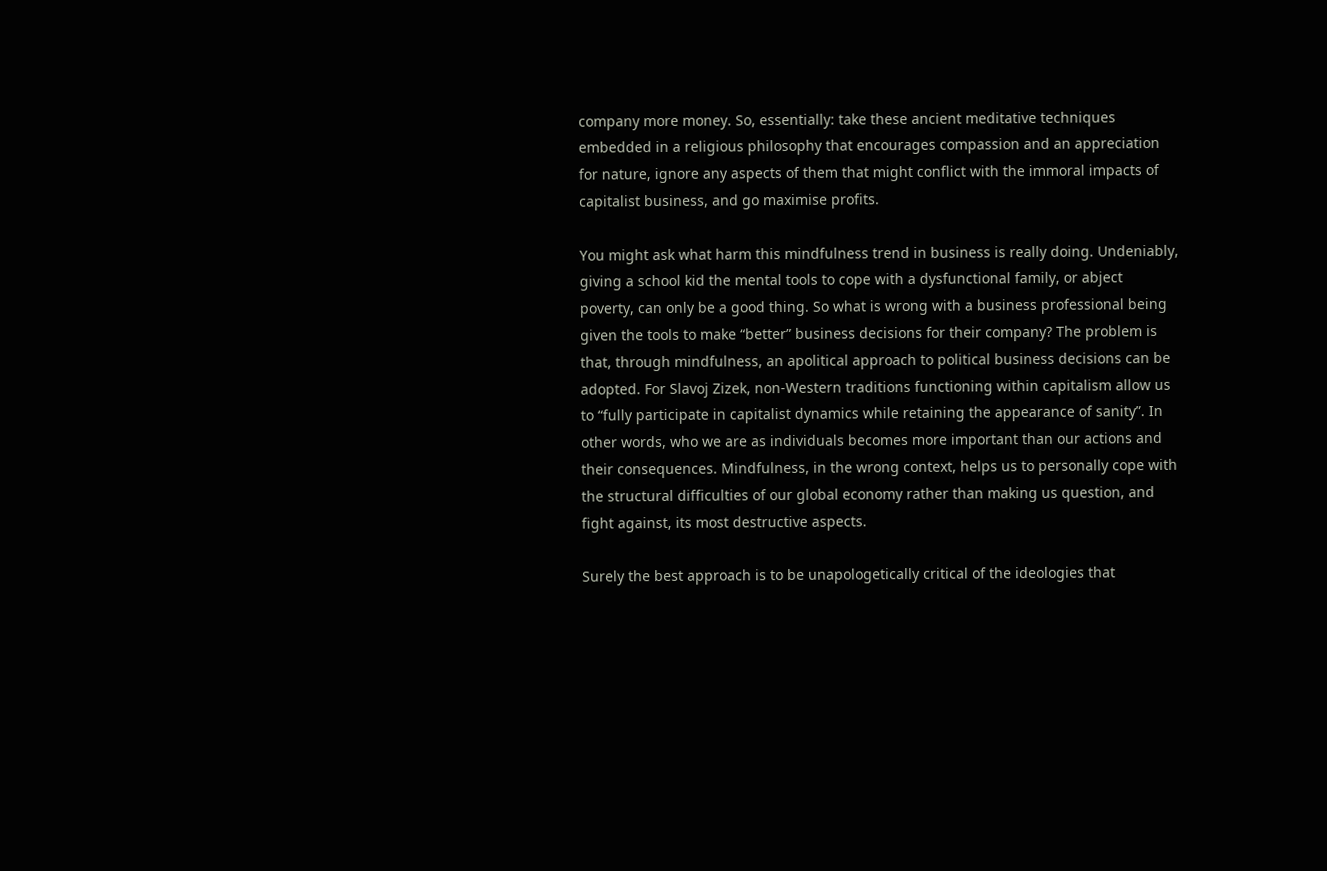company more money. So, essentially: take these ancient meditative techniques embedded in a religious philosophy that encourages compassion and an appreciation for nature, ignore any aspects of them that might conflict with the immoral impacts of capitalist business, and go maximise profits.

You might ask what harm this mindfulness trend in business is really doing. Undeniably, giving a school kid the mental tools to cope with a dysfunctional family, or abject poverty, can only be a good thing. So what is wrong with a business professional being given the tools to make “better” business decisions for their company? The problem is that, through mindfulness, an apolitical approach to political business decisions can be adopted. For Slavoj Zizek, non-Western traditions functioning within capitalism allow us to “fully participate in capitalist dynamics while retaining the appearance of sanity”. In other words, who we are as individuals becomes more important than our actions and their consequences. Mindfulness, in the wrong context, helps us to personally cope with the structural difficulties of our global economy rather than making us question, and fight against, its most destructive aspects.

Surely the best approach is to be unapologetically critical of the ideologies that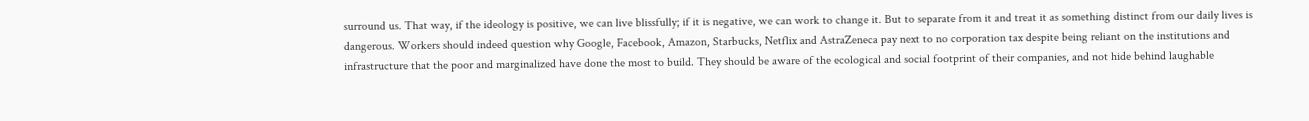surround us. That way, if the ideology is positive, we can live blissfully; if it is negative, we can work to change it. But to separate from it and treat it as something distinct from our daily lives is dangerous. Workers should indeed question why Google, Facebook, Amazon, Starbucks, Netflix and AstraZeneca pay next to no corporation tax despite being reliant on the institutions and infrastructure that the poor and marginalized have done the most to build. They should be aware of the ecological and social footprint of their companies, and not hide behind laughable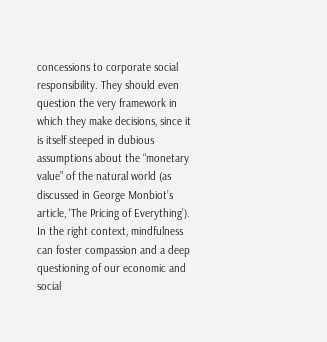concessions to corporate social responsibility. They should even question the very framework in which they make decisions, since it is itself steeped in dubious assumptions about the “monetary value” of the natural world (as discussed in George Monbiot’s article, ‘The Pricing of Everything’). In the right context, mindfulness can foster compassion and a deep questioning of our economic and social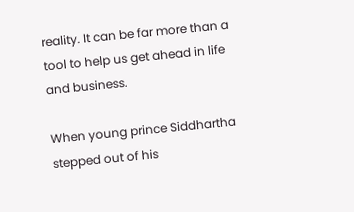reality. It can be far more than a tool to help us get ahead in life and business.

When young prince Siddhartha stepped out of his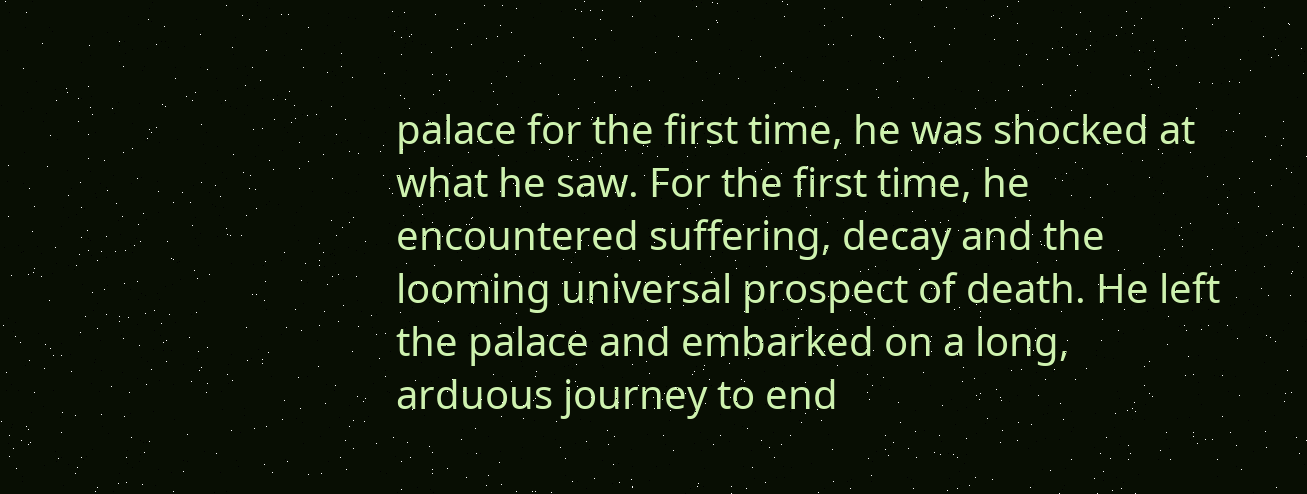palace for the first time, he was shocked at what he saw. For the first time, he encountered suffering, decay and the looming universal prospect of death. He left the palace and embarked on a long, arduous journey to end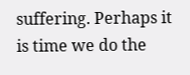suffering. Perhaps it is time we do the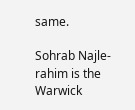same.

Sohrab Najle-rahim is the Warwick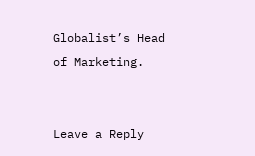Globalist’s Head of Marketing.


Leave a Reply